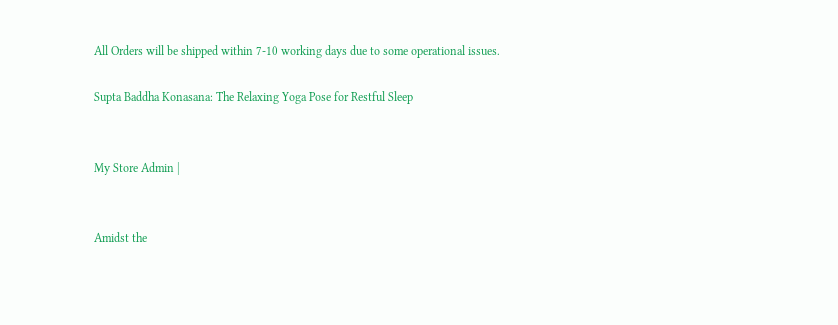All Orders will be shipped within 7-10 working days due to some operational issues.

Supta Baddha Konasana: The Relaxing Yoga Pose for Restful Sleep


My Store Admin |


Amidst the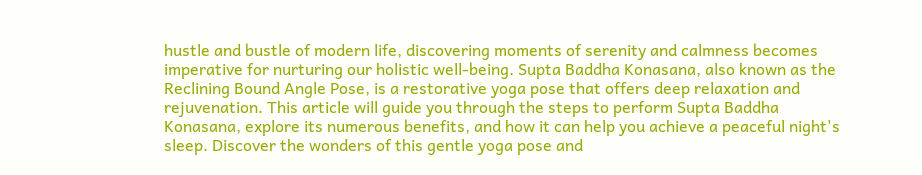hustle and bustle of modern life, discovering moments of serenity and calmness becomes imperative for nurturing our holistic well-being. Supta Baddha Konasana, also known as the Reclining Bound Angle Pose, is a restorative yoga pose that offers deep relaxation and rejuvenation. This article will guide you through the steps to perform Supta Baddha Konasana, explore its numerous benefits, and how it can help you achieve a peaceful night's sleep. Discover the wonders of this gentle yoga pose and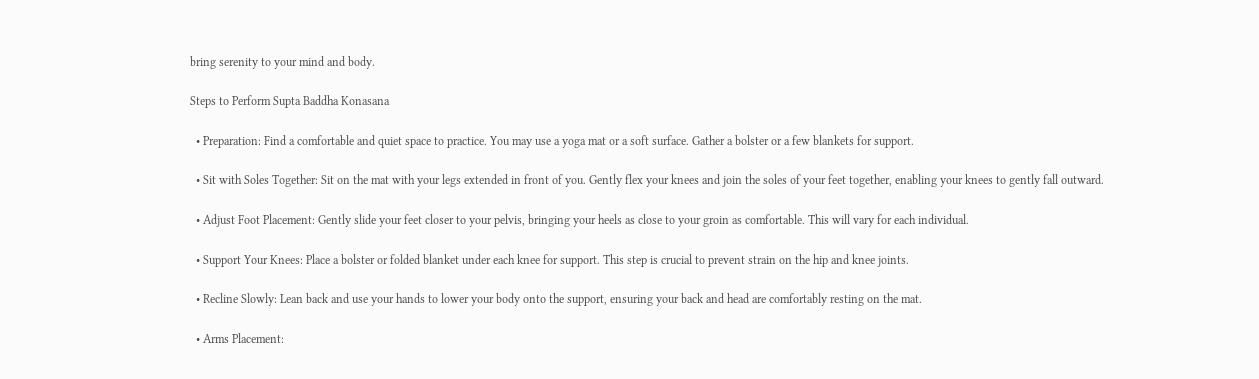bring serenity to your mind and body.

Steps to Perform Supta Baddha Konasana

  • Preparation: Find a comfortable and quiet space to practice. You may use a yoga mat or a soft surface. Gather a bolster or a few blankets for support.

  • Sit with Soles Together: Sit on the mat with your legs extended in front of you. Gently flex your knees and join the soles of your feet together, enabling your knees to gently fall outward.

  • Adjust Foot Placement: Gently slide your feet closer to your pelvis, bringing your heels as close to your groin as comfortable. This will vary for each individual.

  • Support Your Knees: Place a bolster or folded blanket under each knee for support. This step is crucial to prevent strain on the hip and knee joints.

  • Recline Slowly: Lean back and use your hands to lower your body onto the support, ensuring your back and head are comfortably resting on the mat.

  • Arms Placement: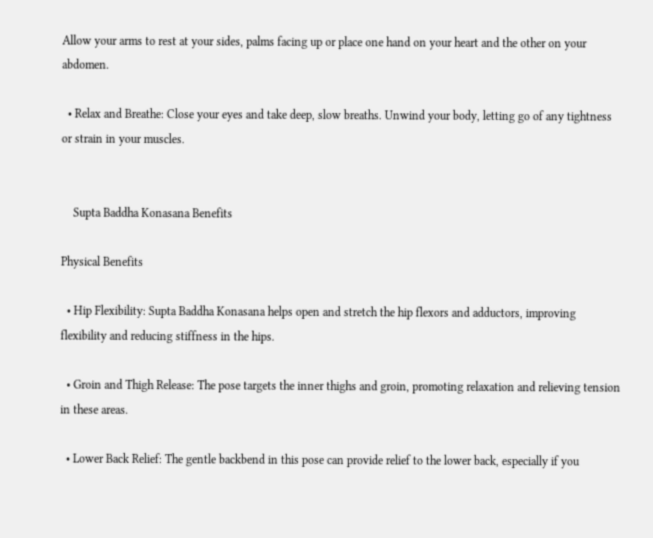Allow your arms to rest at your sides, palms facing up or place one hand on your heart and the other on your abdomen.

  • Relax and Breathe: Close your eyes and take deep, slow breaths. Unwind your body, letting go of any tightness or strain in your muscles.


    Supta Baddha Konasana Benefits

Physical Benefits

  • Hip Flexibility: Supta Baddha Konasana helps open and stretch the hip flexors and adductors, improving flexibility and reducing stiffness in the hips.

  • Groin and Thigh Release: The pose targets the inner thighs and groin, promoting relaxation and relieving tension in these areas.

  • Lower Back Relief: The gentle backbend in this pose can provide relief to the lower back, especially if you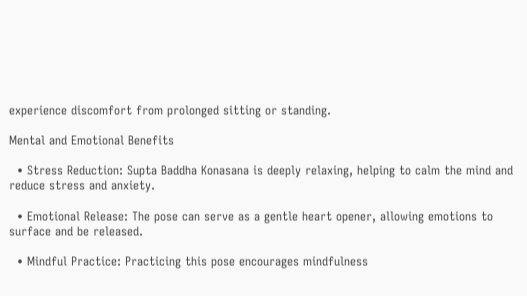experience discomfort from prolonged sitting or standing.

Mental and Emotional Benefits

  • Stress Reduction: Supta Baddha Konasana is deeply relaxing, helping to calm the mind and reduce stress and anxiety.

  • Emotional Release: The pose can serve as a gentle heart opener, allowing emotions to surface and be released.

  • Mindful Practice: Practicing this pose encourages mindfulness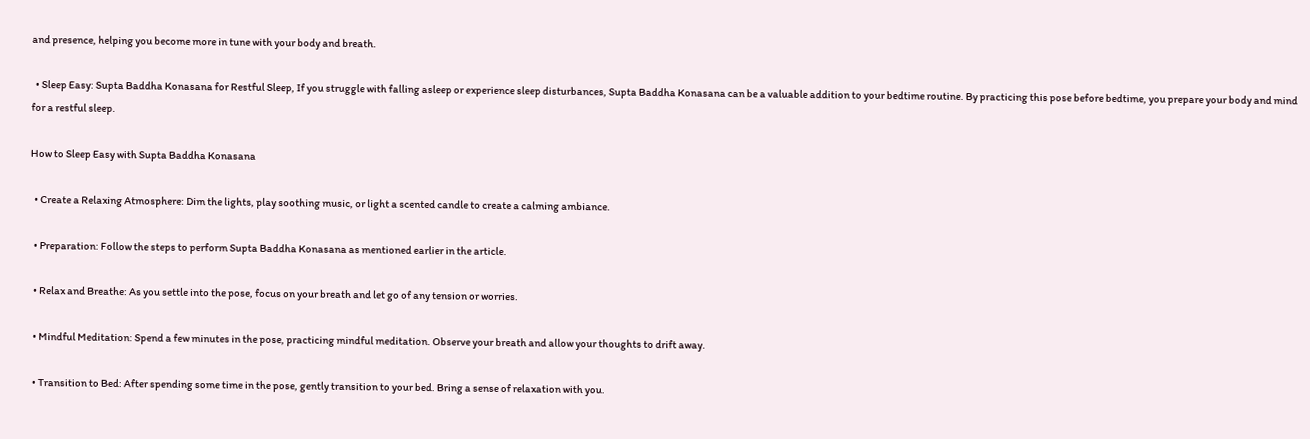and presence, helping you become more in tune with your body and breath.

  • Sleep Easy: Supta Baddha Konasana for Restful Sleep, If you struggle with falling asleep or experience sleep disturbances, Supta Baddha Konasana can be a valuable addition to your bedtime routine. By practicing this pose before bedtime, you prepare your body and mind for a restful sleep.

How to Sleep Easy with Supta Baddha Konasana

  • Create a Relaxing Atmosphere: Dim the lights, play soothing music, or light a scented candle to create a calming ambiance.

  • Preparation: Follow the steps to perform Supta Baddha Konasana as mentioned earlier in the article.

  • Relax and Breathe: As you settle into the pose, focus on your breath and let go of any tension or worries.

  • Mindful Meditation: Spend a few minutes in the pose, practicing mindful meditation. Observe your breath and allow your thoughts to drift away.

  • Transition to Bed: After spending some time in the pose, gently transition to your bed. Bring a sense of relaxation with you.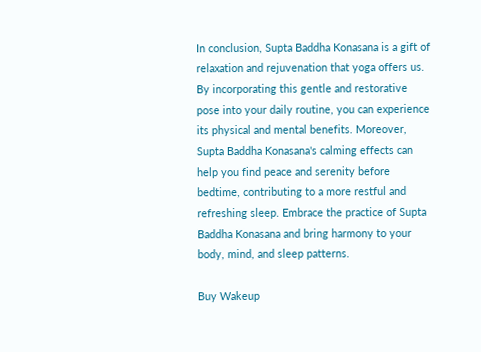In conclusion, Supta Baddha Konasana is a gift of relaxation and rejuvenation that yoga offers us. By incorporating this gentle and restorative pose into your daily routine, you can experience its physical and mental benefits. Moreover, Supta Baddha Konasana's calming effects can help you find peace and serenity before bedtime, contributing to a more restful and refreshing sleep. Embrace the practice of Supta Baddha Konasana and bring harmony to your body, mind, and sleep patterns.

Buy Wakeup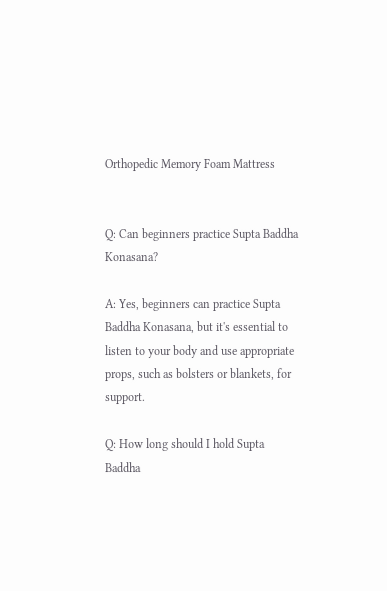Orthopedic Memory Foam Mattress


Q: Can beginners practice Supta Baddha Konasana?

A: Yes, beginners can practice Supta Baddha Konasana, but it's essential to listen to your body and use appropriate props, such as bolsters or blankets, for support.

Q: How long should I hold Supta Baddha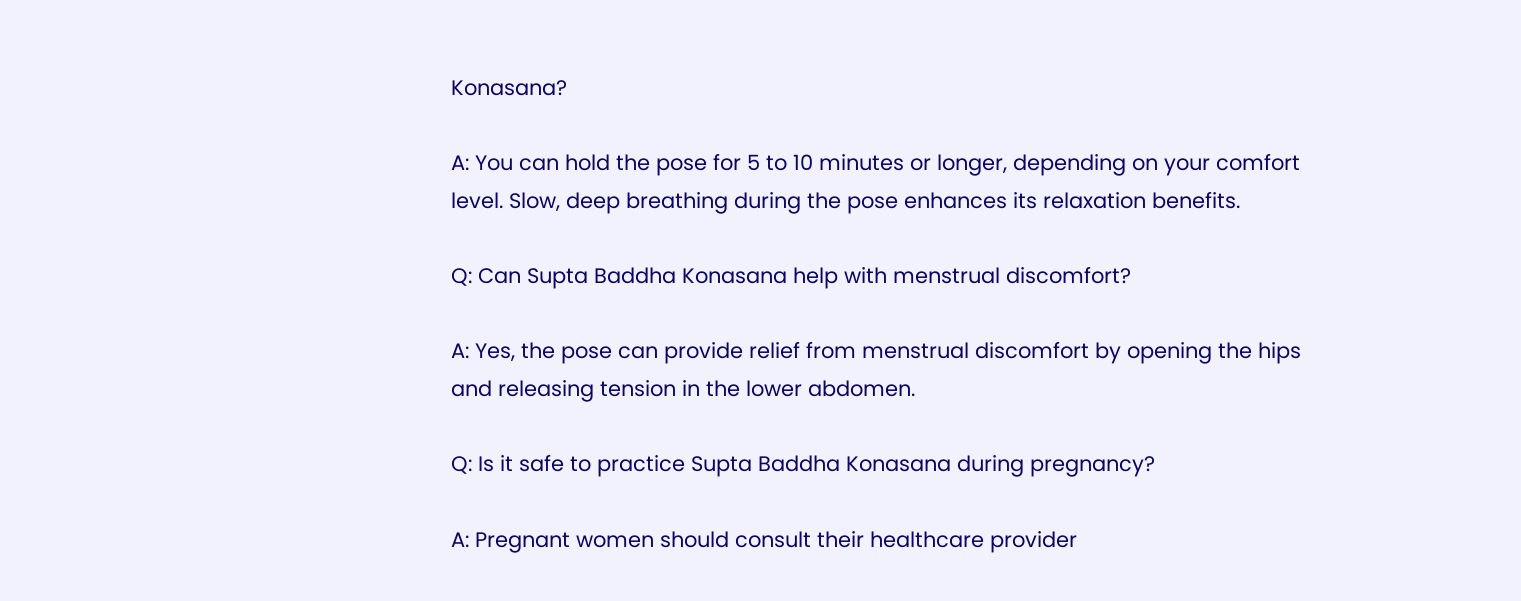Konasana?

A: You can hold the pose for 5 to 10 minutes or longer, depending on your comfort level. Slow, deep breathing during the pose enhances its relaxation benefits.

Q: Can Supta Baddha Konasana help with menstrual discomfort?

A: Yes, the pose can provide relief from menstrual discomfort by opening the hips and releasing tension in the lower abdomen.

Q: Is it safe to practice Supta Baddha Konasana during pregnancy?

A: Pregnant women should consult their healthcare provider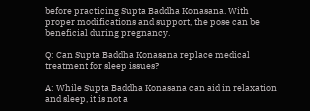before practicing Supta Baddha Konasana. With proper modifications and support, the pose can be beneficial during pregnancy.

Q: Can Supta Baddha Konasana replace medical treatment for sleep issues?

A: While Supta Baddha Konasana can aid in relaxation and sleep, it is not a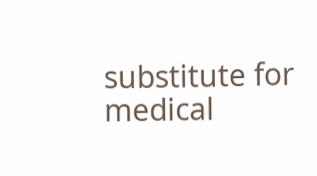substitute for medical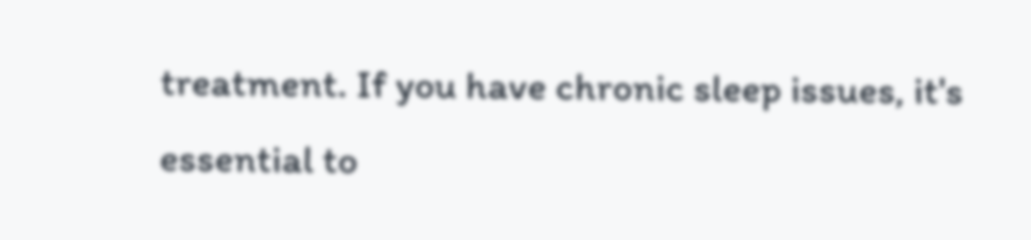treatment. If you have chronic sleep issues, it's essential to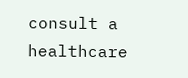consult a healthcare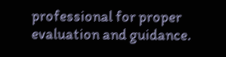professional for proper evaluation and guidance.